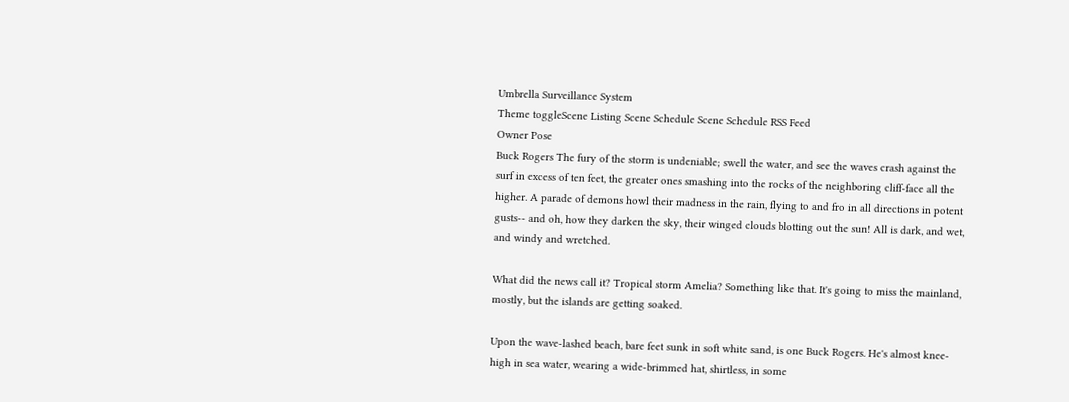Umbrella Surveillance System
Theme toggleScene Listing Scene Schedule Scene Schedule RSS Feed
Owner Pose
Buck Rogers The fury of the storm is undeniable; swell the water, and see the waves crash against the surf in excess of ten feet, the greater ones smashing into the rocks of the neighboring cliff-face all the higher. A parade of demons howl their madness in the rain, flying to and fro in all directions in potent gusts-- and oh, how they darken the sky, their winged clouds blotting out the sun! All is dark, and wet, and windy and wretched.

What did the news call it? Tropical storm Amelia? Something like that. It's going to miss the mainland, mostly, but the islands are getting soaked.

Upon the wave-lashed beach, bare feet sunk in soft white sand, is one Buck Rogers. He's almost knee-high in sea water, wearing a wide-brimmed hat, shirtless, in some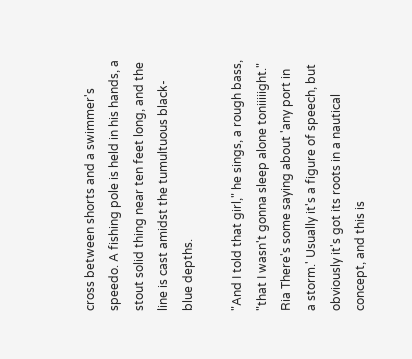cross between shorts and a swimmer's speedo. A fishing pole is held in his hands, a stout solid thing near ten feet long, and the line is cast amidst the tumultuous black-blue depths.

"And I told that girl," he sings, a rough bass, "that I wasn't gonna sleep alone toniiiiight."
Ria There's some saying about 'any port in a storm.' Usually it's a figure of speech, but obviously it's got its roots in a nautical concept, and this is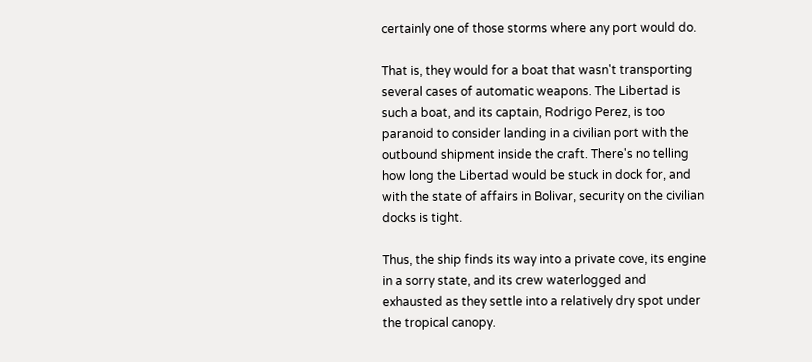certainly one of those storms where any port would do.

That is, they would for a boat that wasn't transporting several cases of automatic weapons. The Libertad is such a boat, and its captain, Rodrigo Perez, is too paranoid to consider landing in a civilian port with the outbound shipment inside the craft. There's no telling how long the Libertad would be stuck in dock for, and with the state of affairs in Bolivar, security on the civilian docks is tight.

Thus, the ship finds its way into a private cove, its engine in a sorry state, and its crew waterlogged and exhausted as they settle into a relatively dry spot under the tropical canopy.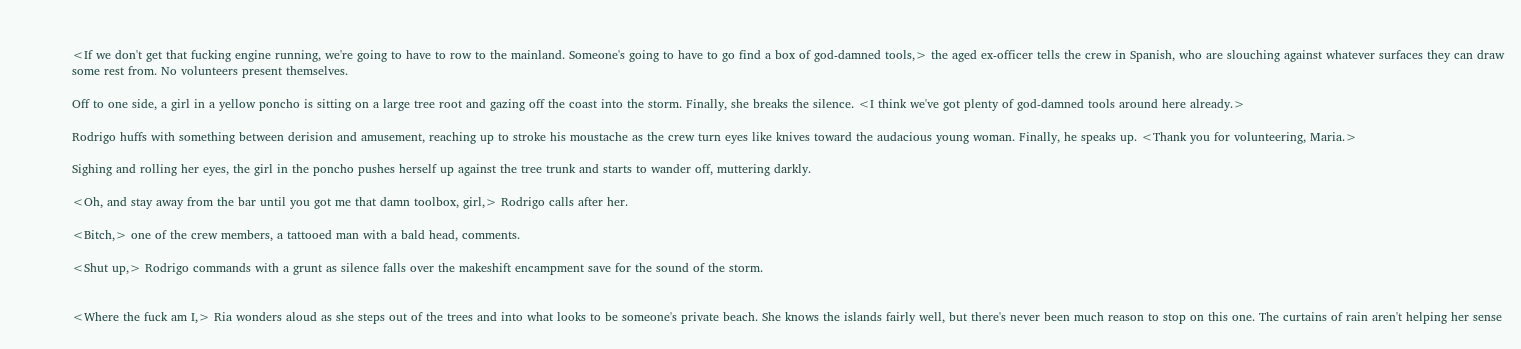<If we don't get that fucking engine running, we're going to have to row to the mainland. Someone's going to have to go find a box of god-damned tools,> the aged ex-officer tells the crew in Spanish, who are slouching against whatever surfaces they can draw some rest from. No volunteers present themselves.

Off to one side, a girl in a yellow poncho is sitting on a large tree root and gazing off the coast into the storm. Finally, she breaks the silence. <I think we've got plenty of god-damned tools around here already.>

Rodrigo huffs with something between derision and amusement, reaching up to stroke his moustache as the crew turn eyes like knives toward the audacious young woman. Finally, he speaks up. <Thank you for volunteering, Maria.>

Sighing and rolling her eyes, the girl in the poncho pushes herself up against the tree trunk and starts to wander off, muttering darkly.

<Oh, and stay away from the bar until you got me that damn toolbox, girl,> Rodrigo calls after her.

<Bitch,> one of the crew members, a tattooed man with a bald head, comments.

<Shut up,> Rodrigo commands with a grunt as silence falls over the makeshift encampment save for the sound of the storm.


<Where the fuck am I,> Ria wonders aloud as she steps out of the trees and into what looks to be someone's private beach. She knows the islands fairly well, but there's never been much reason to stop on this one. The curtains of rain aren't helping her sense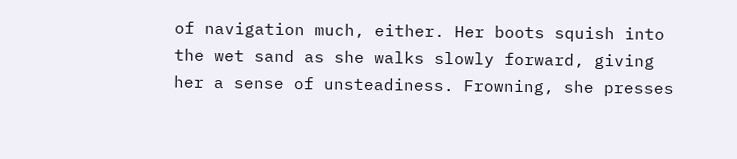of navigation much, either. Her boots squish into the wet sand as she walks slowly forward, giving her a sense of unsteadiness. Frowning, she presses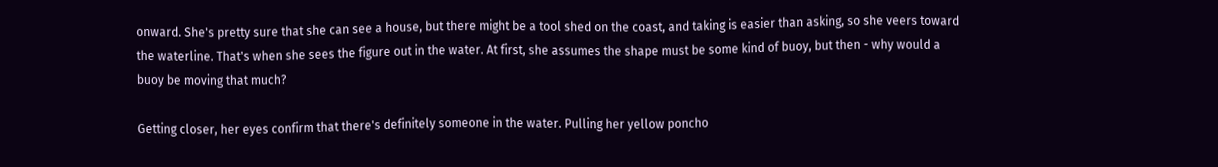onward. She's pretty sure that she can see a house, but there might be a tool shed on the coast, and taking is easier than asking, so she veers toward the waterline. That's when she sees the figure out in the water. At first, she assumes the shape must be some kind of buoy, but then - why would a buoy be moving that much?

Getting closer, her eyes confirm that there's definitely someone in the water. Pulling her yellow poncho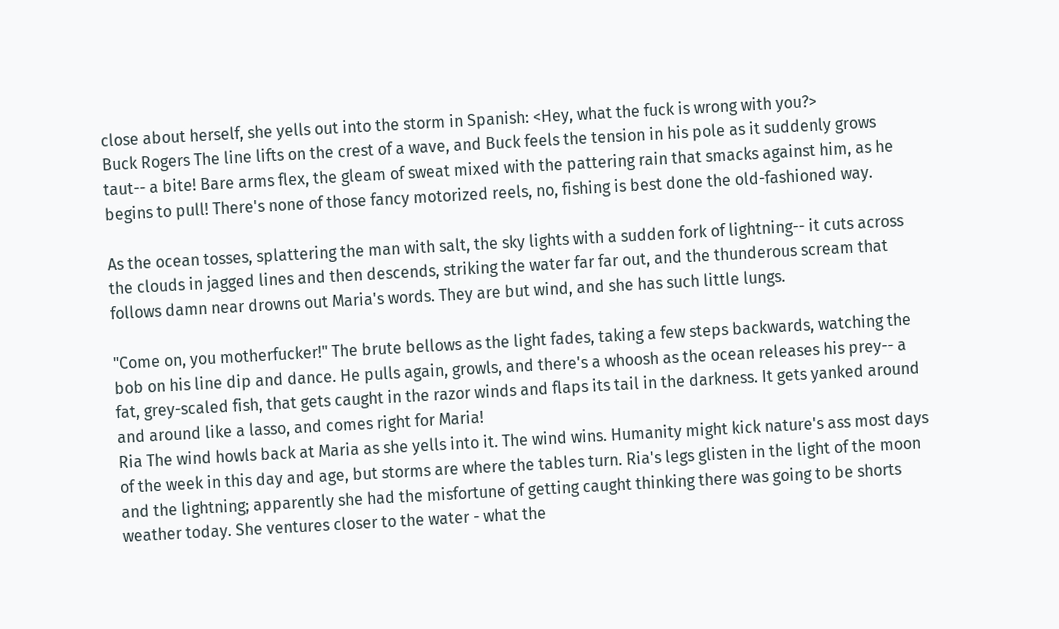close about herself, she yells out into the storm in Spanish: <Hey, what the fuck is wrong with you?>
Buck Rogers The line lifts on the crest of a wave, and Buck feels the tension in his pole as it suddenly grows taut-- a bite! Bare arms flex, the gleam of sweat mixed with the pattering rain that smacks against him, as he begins to pull! There's none of those fancy motorized reels, no, fishing is best done the old-fashioned way.

As the ocean tosses, splattering the man with salt, the sky lights with a sudden fork of lightning-- it cuts across the clouds in jagged lines and then descends, striking the water far far out, and the thunderous scream that follows damn near drowns out Maria's words. They are but wind, and she has such little lungs.

"Come on, you motherfucker!" The brute bellows as the light fades, taking a few steps backwards, watching the bob on his line dip and dance. He pulls again, growls, and there's a whoosh as the ocean releases his prey-- a fat, grey-scaled fish, that gets caught in the razor winds and flaps its tail in the darkness. It gets yanked around and around like a lasso, and comes right for Maria!
Ria The wind howls back at Maria as she yells into it. The wind wins. Humanity might kick nature's ass most days of the week in this day and age, but storms are where the tables turn. Ria's legs glisten in the light of the moon and the lightning; apparently she had the misfortune of getting caught thinking there was going to be shorts weather today. She ventures closer to the water - what the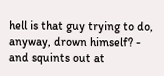hell is that guy trying to do, anyway, drown himself? - and squints out at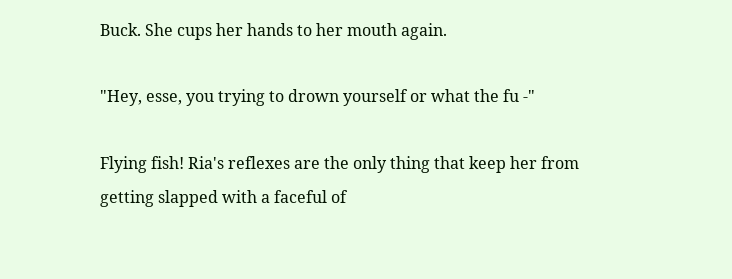Buck. She cups her hands to her mouth again.

"Hey, esse, you trying to drown yourself or what the fu -"

Flying fish! Ria's reflexes are the only thing that keep her from getting slapped with a faceful of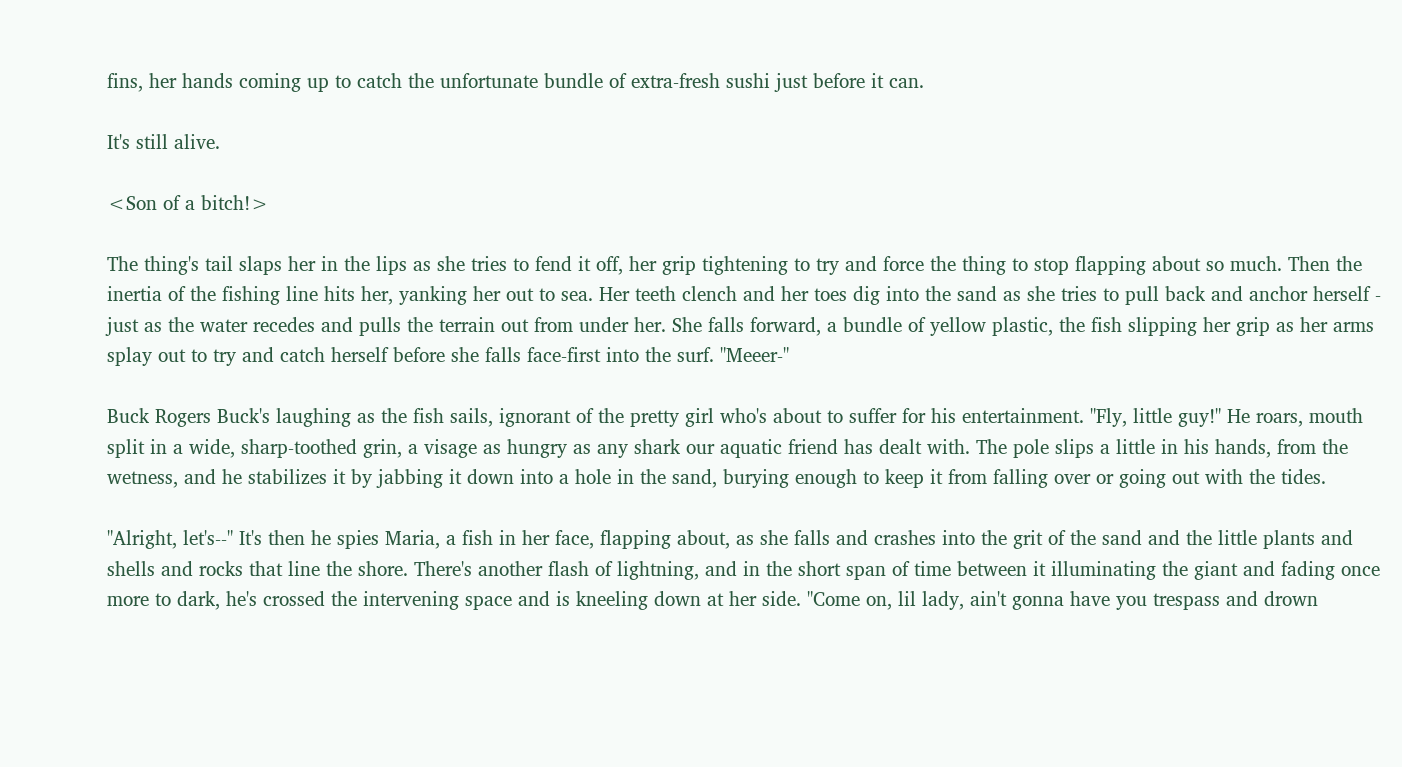fins, her hands coming up to catch the unfortunate bundle of extra-fresh sushi just before it can.

It's still alive.

<Son of a bitch!>

The thing's tail slaps her in the lips as she tries to fend it off, her grip tightening to try and force the thing to stop flapping about so much. Then the inertia of the fishing line hits her, yanking her out to sea. Her teeth clench and her toes dig into the sand as she tries to pull back and anchor herself - just as the water recedes and pulls the terrain out from under her. She falls forward, a bundle of yellow plastic, the fish slipping her grip as her arms splay out to try and catch herself before she falls face-first into the surf. "Meeer-"

Buck Rogers Buck's laughing as the fish sails, ignorant of the pretty girl who's about to suffer for his entertainment. "Fly, little guy!" He roars, mouth split in a wide, sharp-toothed grin, a visage as hungry as any shark our aquatic friend has dealt with. The pole slips a little in his hands, from the wetness, and he stabilizes it by jabbing it down into a hole in the sand, burying enough to keep it from falling over or going out with the tides.

"Alright, let's--" It's then he spies Maria, a fish in her face, flapping about, as she falls and crashes into the grit of the sand and the little plants and shells and rocks that line the shore. There's another flash of lightning, and in the short span of time between it illuminating the giant and fading once more to dark, he's crossed the intervening space and is kneeling down at her side. "Come on, lil lady, ain't gonna have you trespass and drown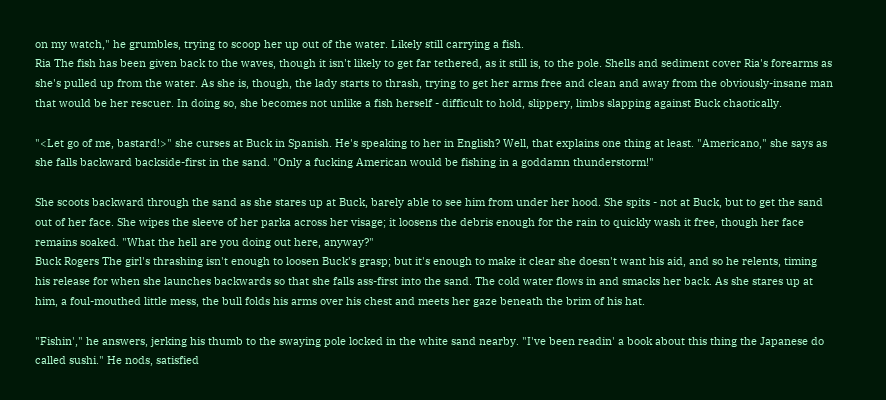on my watch," he grumbles, trying to scoop her up out of the water. Likely still carrying a fish.
Ria The fish has been given back to the waves, though it isn't likely to get far tethered, as it still is, to the pole. Shells and sediment cover Ria's forearms as she's pulled up from the water. As she is, though, the lady starts to thrash, trying to get her arms free and clean and away from the obviously-insane man that would be her rescuer. In doing so, she becomes not unlike a fish herself - difficult to hold, slippery, limbs slapping against Buck chaotically.

"<Let go of me, bastard!>" she curses at Buck in Spanish. He's speaking to her in English? Well, that explains one thing at least. "Americano," she says as she falls backward backside-first in the sand. "Only a fucking American would be fishing in a goddamn thunderstorm!"

She scoots backward through the sand as she stares up at Buck, barely able to see him from under her hood. She spits - not at Buck, but to get the sand out of her face. She wipes the sleeve of her parka across her visage; it loosens the debris enough for the rain to quickly wash it free, though her face remains soaked. "What the hell are you doing out here, anyway?"
Buck Rogers The girl's thrashing isn't enough to loosen Buck's grasp; but it's enough to make it clear she doesn't want his aid, and so he relents, timing his release for when she launches backwards so that she falls ass-first into the sand. The cold water flows in and smacks her back. As she stares up at him, a foul-mouthed little mess, the bull folds his arms over his chest and meets her gaze beneath the brim of his hat.

"Fishin'," he answers, jerking his thumb to the swaying pole locked in the white sand nearby. "I've been readin' a book about this thing the Japanese do called sushi." He nods, satisfied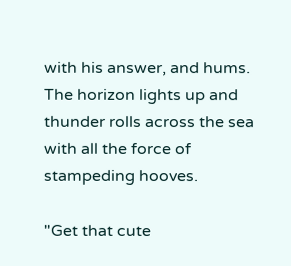with his answer, and hums. The horizon lights up and thunder rolls across the sea with all the force of stampeding hooves.

"Get that cute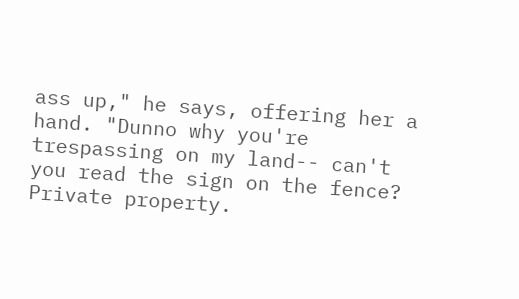ass up," he says, offering her a hand. "Dunno why you're trespassing on my land-- can't you read the sign on the fence? Private property.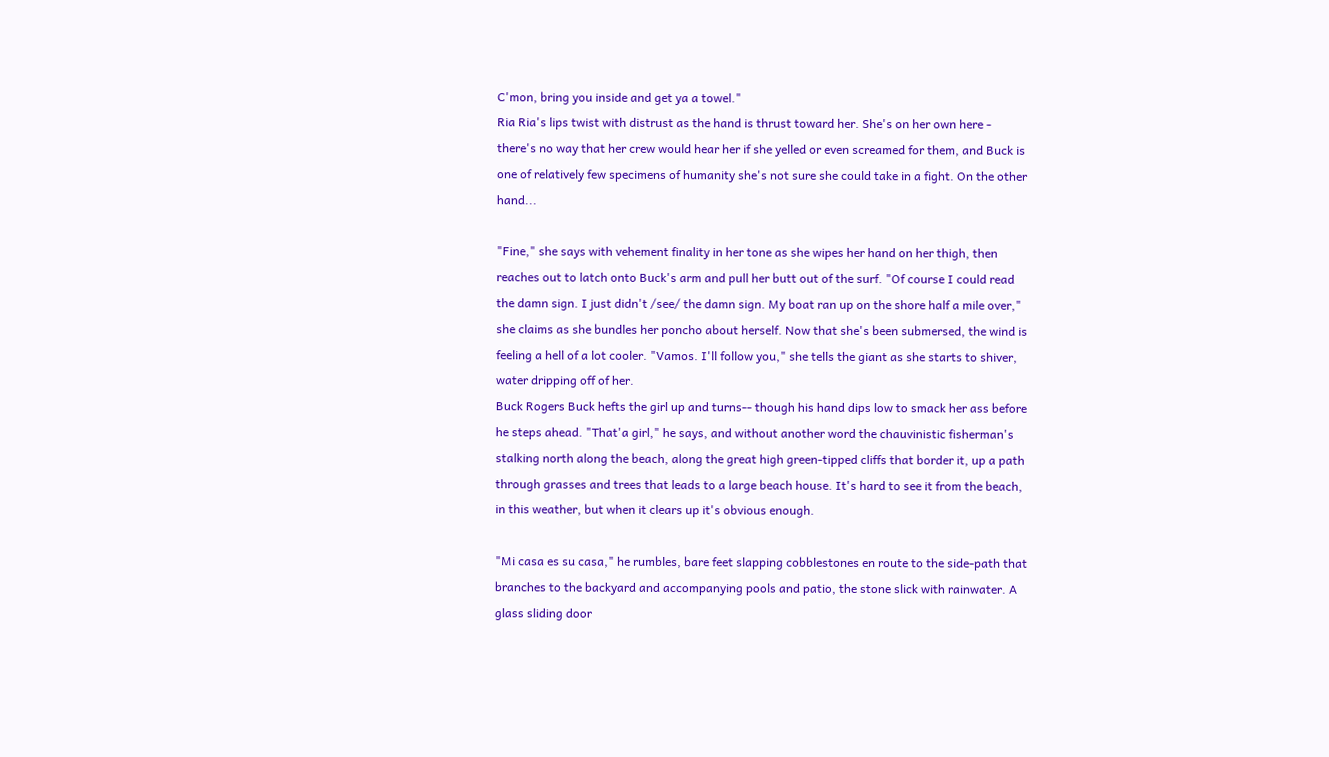C'mon, bring you inside and get ya a towel."
Ria Ria's lips twist with distrust as the hand is thrust toward her. She's on her own here - there's no way that her crew would hear her if she yelled or even screamed for them, and Buck is one of relatively few specimens of humanity she's not sure she could take in a fight. On the other hand...

"Fine," she says with vehement finality in her tone as she wipes her hand on her thigh, then reaches out to latch onto Buck's arm and pull her butt out of the surf. "Of course I could read the damn sign. I just didn't /see/ the damn sign. My boat ran up on the shore half a mile over," she claims as she bundles her poncho about herself. Now that she's been submersed, the wind is feeling a hell of a lot cooler. "Vamos. I'll follow you," she tells the giant as she starts to shiver, water dripping off of her.
Buck Rogers Buck hefts the girl up and turns-- though his hand dips low to smack her ass before he steps ahead. "That'a girl," he says, and without another word the chauvinistic fisherman's stalking north along the beach, along the great high green-tipped cliffs that border it, up a path through grasses and trees that leads to a large beach house. It's hard to see it from the beach, in this weather, but when it clears up it's obvious enough.

"Mi casa es su casa," he rumbles, bare feet slapping cobblestones en route to the side-path that branches to the backyard and accompanying pools and patio, the stone slick with rainwater. A glass sliding door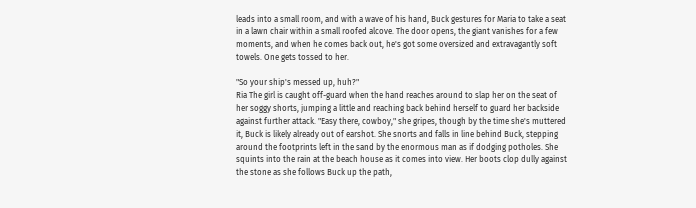leads into a small room, and with a wave of his hand, Buck gestures for Maria to take a seat in a lawn chair within a small roofed alcove. The door opens, the giant vanishes for a few moments, and when he comes back out, he's got some oversized and extravagantly soft towels. One gets tossed to her.

"So your ship's messed up, huh?"
Ria The girl is caught off-guard when the hand reaches around to slap her on the seat of her soggy shorts, jumping a little and reaching back behind herself to guard her backside against further attack. "Easy there, cowboy," she gripes, though by the time she's muttered it, Buck is likely already out of earshot. She snorts and falls in line behind Buck, stepping around the footprints left in the sand by the enormous man as if dodging potholes. She squints into the rain at the beach house as it comes into view. Her boots clop dully against the stone as she follows Buck up the path,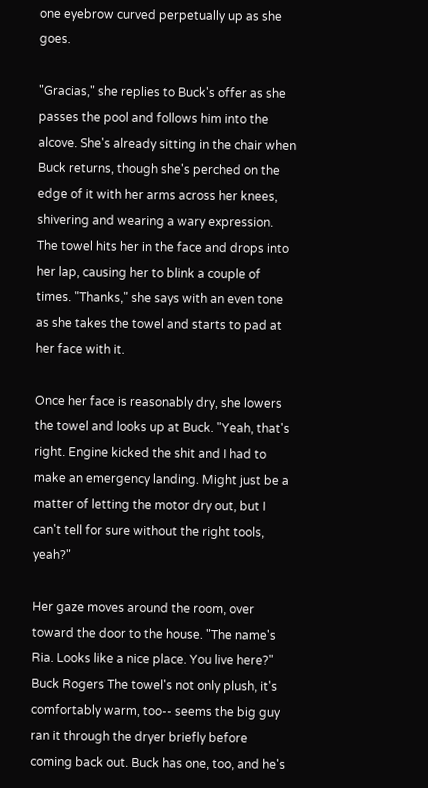one eyebrow curved perpetually up as she goes.

"Gracias," she replies to Buck's offer as she passes the pool and follows him into the alcove. She's already sitting in the chair when Buck returns, though she's perched on the edge of it with her arms across her knees, shivering and wearing a wary expression. The towel hits her in the face and drops into her lap, causing her to blink a couple of times. "Thanks," she says with an even tone as she takes the towel and starts to pad at her face with it.

Once her face is reasonably dry, she lowers the towel and looks up at Buck. "Yeah, that's right. Engine kicked the shit and I had to make an emergency landing. Might just be a matter of letting the motor dry out, but I can't tell for sure without the right tools, yeah?"

Her gaze moves around the room, over toward the door to the house. "The name's Ria. Looks like a nice place. You live here?"
Buck Rogers The towel's not only plush, it's comfortably warm, too-- seems the big guy ran it through the dryer briefly before coming back out. Buck has one, too, and he's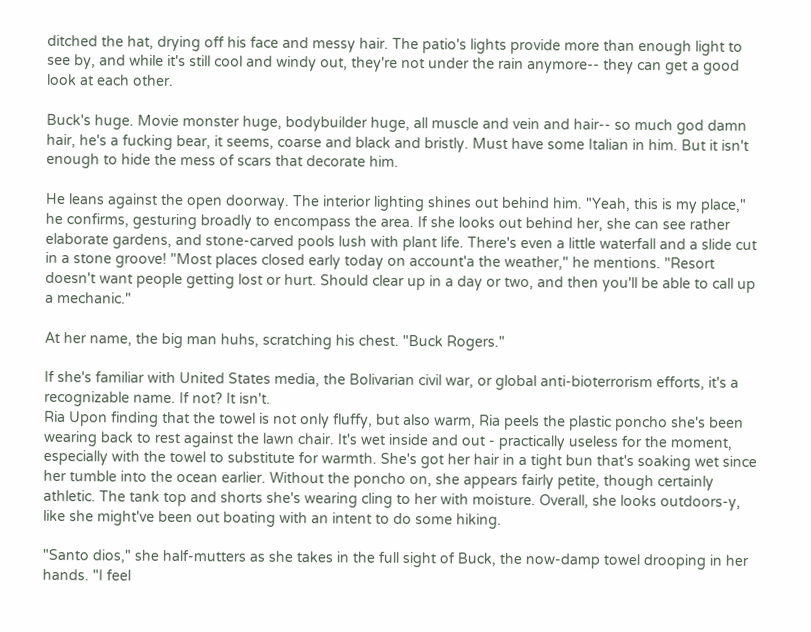ditched the hat, drying off his face and messy hair. The patio's lights provide more than enough light to see by, and while it's still cool and windy out, they're not under the rain anymore-- they can get a good look at each other.

Buck's huge. Movie monster huge, bodybuilder huge, all muscle and vein and hair-- so much god damn hair, he's a fucking bear, it seems, coarse and black and bristly. Must have some Italian in him. But it isn't enough to hide the mess of scars that decorate him.

He leans against the open doorway. The interior lighting shines out behind him. "Yeah, this is my place," he confirms, gesturing broadly to encompass the area. If she looks out behind her, she can see rather elaborate gardens, and stone-carved pools lush with plant life. There's even a little waterfall and a slide cut in a stone groove! "Most places closed early today on account'a the weather," he mentions. "Resort doesn't want people getting lost or hurt. Should clear up in a day or two, and then you'll be able to call up a mechanic."

At her name, the big man huhs, scratching his chest. "Buck Rogers."

If she's familiar with United States media, the Bolivarian civil war, or global anti-bioterrorism efforts, it's a recognizable name. If not? It isn't.
Ria Upon finding that the towel is not only fluffy, but also warm, Ria peels the plastic poncho she's been wearing back to rest against the lawn chair. It's wet inside and out - practically useless for the moment, especially with the towel to substitute for warmth. She's got her hair in a tight bun that's soaking wet since her tumble into the ocean earlier. Without the poncho on, she appears fairly petite, though certainly athletic. The tank top and shorts she's wearing cling to her with moisture. Overall, she looks outdoors-y, like she might've been out boating with an intent to do some hiking.

"Santo dios," she half-mutters as she takes in the full sight of Buck, the now-damp towel drooping in her hands. "I feel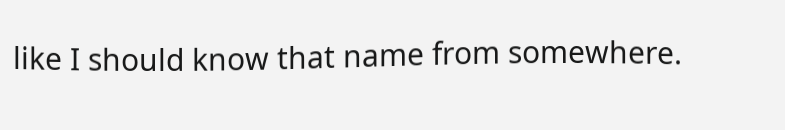like I should know that name from somewhere.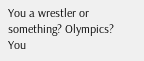You a wrestler or something? Olympics? You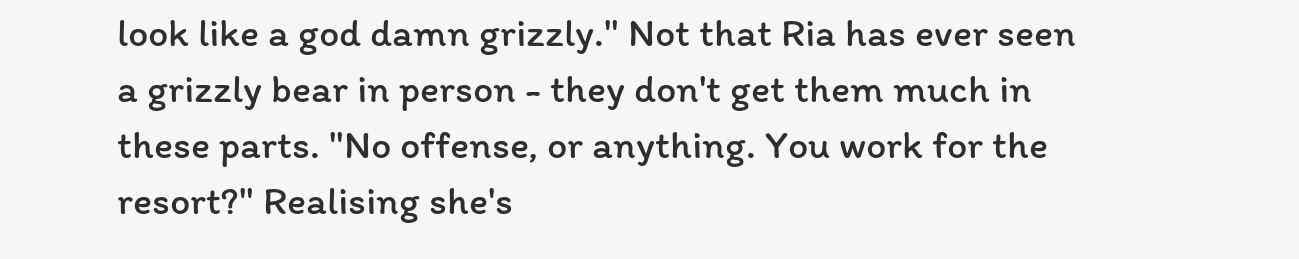look like a god damn grizzly." Not that Ria has ever seen a grizzly bear in person - they don't get them much in these parts. "No offense, or anything. You work for the resort?" Realising she's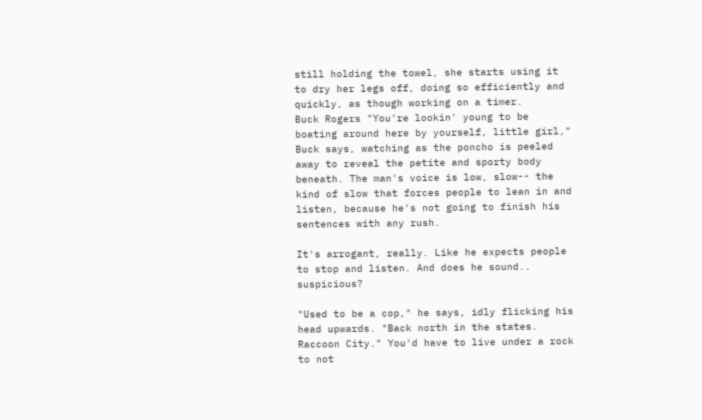still holding the towel, she starts using it to dry her legs off, doing so efficiently and quickly, as though working on a timer.
Buck Rogers "You're lookin' young to be boating around here by yourself, little girl," Buck says, watching as the poncho is peeled away to reveal the petite and sporty body beneath. The man's voice is low, slow-- the kind of slow that forces people to lean in and listen, because he's not going to finish his sentences with any rush.

It's arrogant, really. Like he expects people to stop and listen. And does he sound.. suspicious?

"Used to be a cop," he says, idly flicking his head upwards. "Back north in the states. Raccoon City." You'd have to live under a rock to not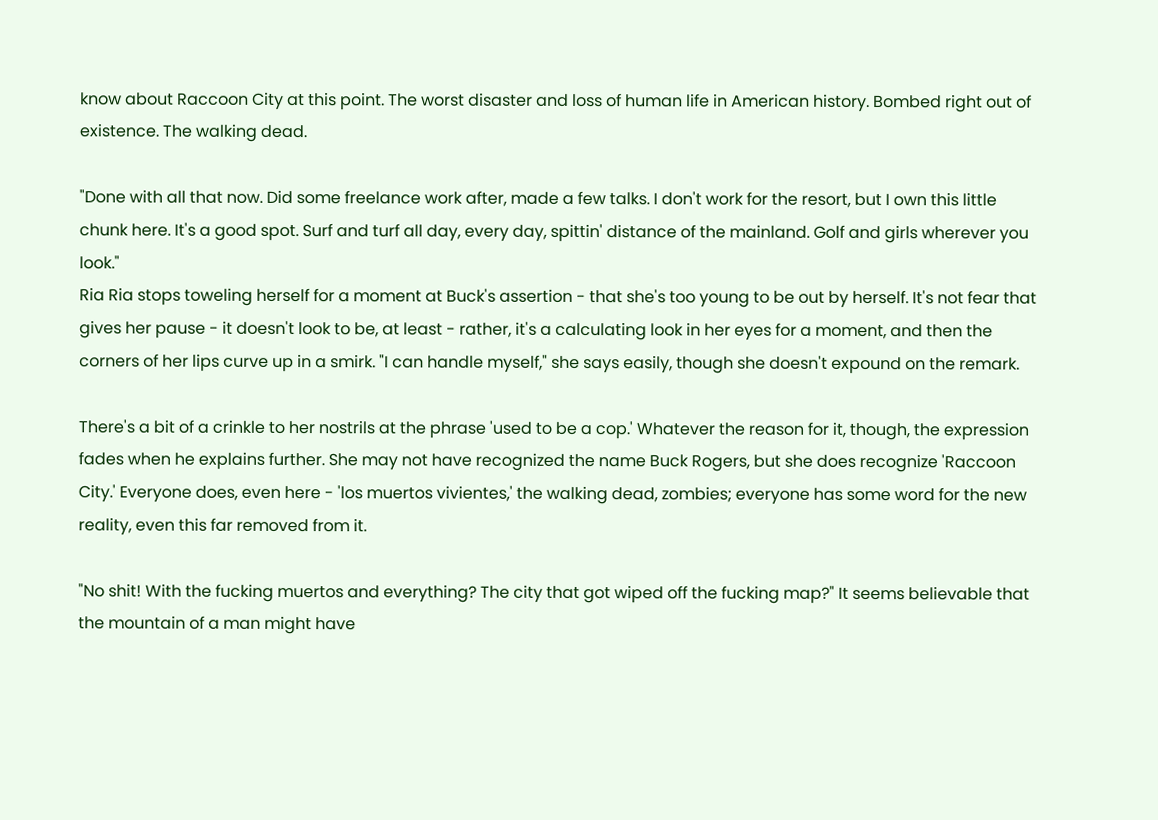know about Raccoon City at this point. The worst disaster and loss of human life in American history. Bombed right out of existence. The walking dead.

"Done with all that now. Did some freelance work after, made a few talks. I don't work for the resort, but I own this little chunk here. It's a good spot. Surf and turf all day, every day, spittin' distance of the mainland. Golf and girls wherever you look."
Ria Ria stops toweling herself for a moment at Buck's assertion - that she's too young to be out by herself. It's not fear that gives her pause - it doesn't look to be, at least - rather, it's a calculating look in her eyes for a moment, and then the corners of her lips curve up in a smirk. "I can handle myself," she says easily, though she doesn't expound on the remark.

There's a bit of a crinkle to her nostrils at the phrase 'used to be a cop.' Whatever the reason for it, though, the expression fades when he explains further. She may not have recognized the name Buck Rogers, but she does recognize 'Raccoon City.' Everyone does, even here - 'los muertos vivientes,' the walking dead, zombies; everyone has some word for the new reality, even this far removed from it.

"No shit! With the fucking muertos and everything? The city that got wiped off the fucking map?" It seems believable that the mountain of a man might have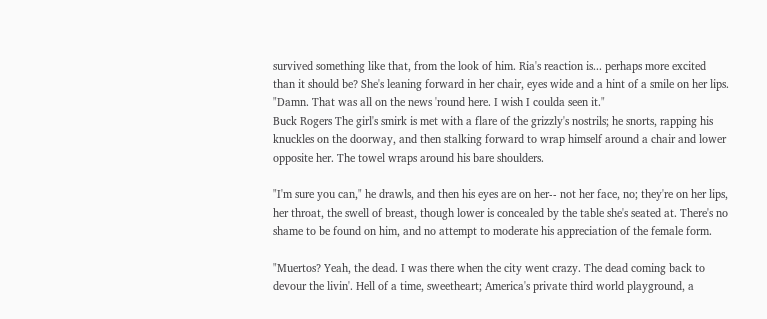survived something like that, from the look of him. Ria's reaction is... perhaps more excited than it should be? She's leaning forward in her chair, eyes wide and a hint of a smile on her lips. "Damn. That was all on the news 'round here. I wish I coulda seen it."
Buck Rogers The girl's smirk is met with a flare of the grizzly's nostrils; he snorts, rapping his knuckles on the doorway, and then stalking forward to wrap himself around a chair and lower opposite her. The towel wraps around his bare shoulders.

"I'm sure you can," he drawls, and then his eyes are on her-- not her face, no; they're on her lips, her throat, the swell of breast, though lower is concealed by the table she's seated at. There's no shame to be found on him, and no attempt to moderate his appreciation of the female form.

"Muertos? Yeah, the dead. I was there when the city went crazy. The dead coming back to devour the livin'. Hell of a time, sweetheart; America's private third world playground, a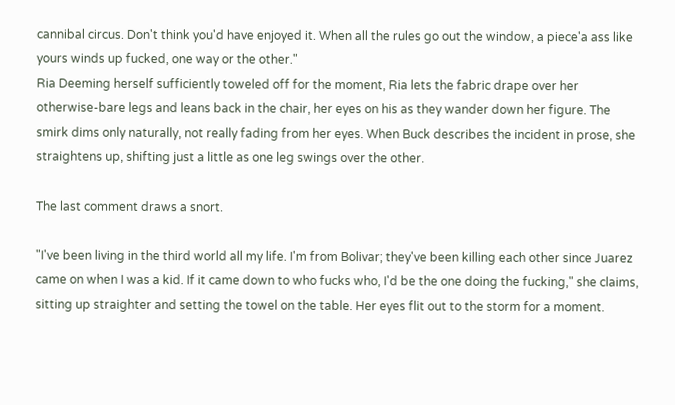cannibal circus. Don't think you'd have enjoyed it. When all the rules go out the window, a piece'a ass like yours winds up fucked, one way or the other."
Ria Deeming herself sufficiently toweled off for the moment, Ria lets the fabric drape over her otherwise-bare legs and leans back in the chair, her eyes on his as they wander down her figure. The smirk dims only naturally, not really fading from her eyes. When Buck describes the incident in prose, she straightens up, shifting just a little as one leg swings over the other.

The last comment draws a snort.

"I've been living in the third world all my life. I'm from Bolivar; they've been killing each other since Juarez came on when I was a kid. If it came down to who fucks who, I'd be the one doing the fucking," she claims, sitting up straighter and setting the towel on the table. Her eyes flit out to the storm for a moment.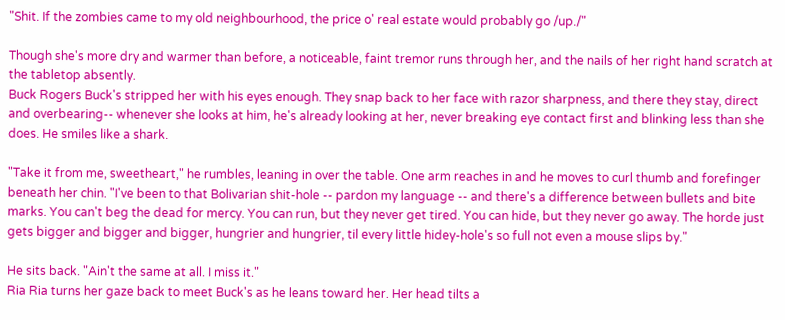"Shit. If the zombies came to my old neighbourhood, the price o' real estate would probably go /up./"

Though she's more dry and warmer than before, a noticeable, faint tremor runs through her, and the nails of her right hand scratch at the tabletop absently.
Buck Rogers Buck's stripped her with his eyes enough. They snap back to her face with razor sharpness, and there they stay, direct and overbearing-- whenever she looks at him, he's already looking at her, never breaking eye contact first and blinking less than she does. He smiles like a shark.

"Take it from me, sweetheart," he rumbles, leaning in over the table. One arm reaches in and he moves to curl thumb and forefinger beneath her chin. "I've been to that Bolivarian shit-hole -- pardon my language -- and there's a difference between bullets and bite marks. You can't beg the dead for mercy. You can run, but they never get tired. You can hide, but they never go away. The horde just gets bigger and bigger and bigger, hungrier and hungrier, til every little hidey-hole's so full not even a mouse slips by."

He sits back. "Ain't the same at all. I miss it."
Ria Ria turns her gaze back to meet Buck's as he leans toward her. Her head tilts a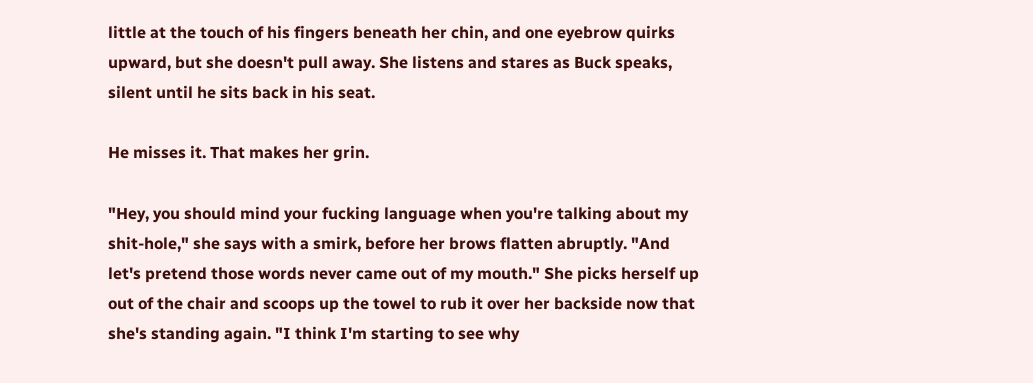little at the touch of his fingers beneath her chin, and one eyebrow quirks upward, but she doesn't pull away. She listens and stares as Buck speaks, silent until he sits back in his seat.

He misses it. That makes her grin.

"Hey, you should mind your fucking language when you're talking about my shit-hole," she says with a smirk, before her brows flatten abruptly. "And let's pretend those words never came out of my mouth." She picks herself up out of the chair and scoops up the towel to rub it over her backside now that she's standing again. "I think I'm starting to see why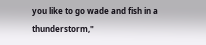you like to go wade and fish in a thunderstorm,"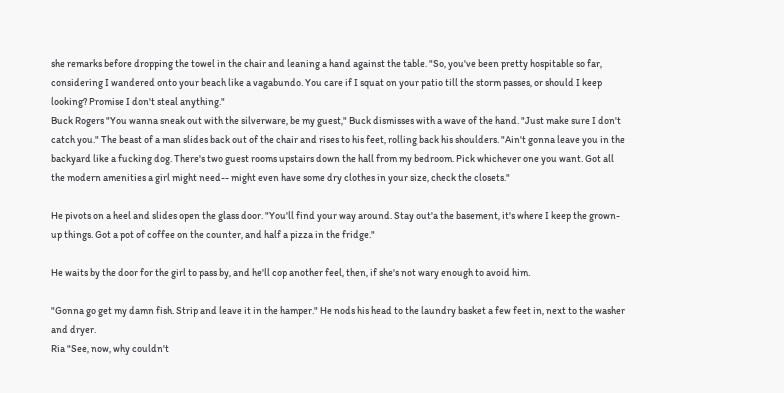she remarks before dropping the towel in the chair and leaning a hand against the table. "So, you've been pretty hospitable so far, considering I wandered onto your beach like a vagabundo. You care if I squat on your patio till the storm passes, or should I keep looking? Promise I don't steal anything."
Buck Rogers "You wanna sneak out with the silverware, be my guest," Buck dismisses with a wave of the hand. "Just make sure I don't catch you." The beast of a man slides back out of the chair and rises to his feet, rolling back his shoulders. "Ain't gonna leave you in the backyard like a fucking dog. There's two guest rooms upstairs down the hall from my bedroom. Pick whichever one you want. Got all the modern amenities a girl might need-- might even have some dry clothes in your size, check the closets."

He pivots on a heel and slides open the glass door. "You'll find your way around. Stay out'a the basement, it's where I keep the grown-up things. Got a pot of coffee on the counter, and half a pizza in the fridge."

He waits by the door for the girl to pass by, and he'll cop another feel, then, if she's not wary enough to avoid him.

"Gonna go get my damn fish. Strip and leave it in the hamper." He nods his head to the laundry basket a few feet in, next to the washer and dryer.
Ria "See, now, why couldn't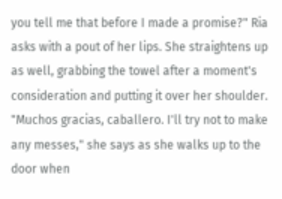you tell me that before I made a promise?" Ria asks with a pout of her lips. She straightens up as well, grabbing the towel after a moment's consideration and putting it over her shoulder. "Muchos gracias, caballero. I'll try not to make any messes," she says as she walks up to the door when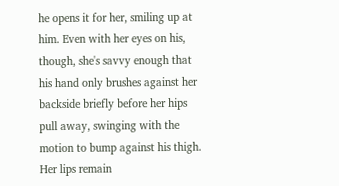he opens it for her, smiling up at him. Even with her eyes on his, though, she's savvy enough that his hand only brushes against her backside briefly before her hips pull away, swinging with the motion to bump against his thigh. Her lips remain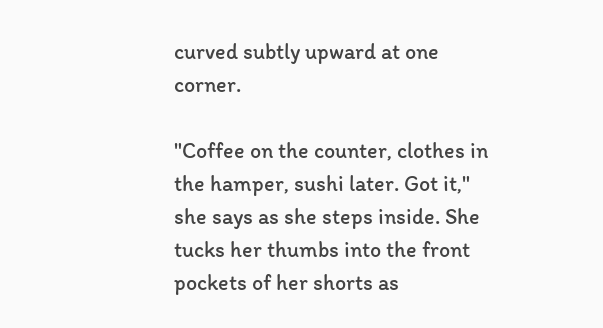curved subtly upward at one corner.

"Coffee on the counter, clothes in the hamper, sushi later. Got it," she says as she steps inside. She tucks her thumbs into the front pockets of her shorts as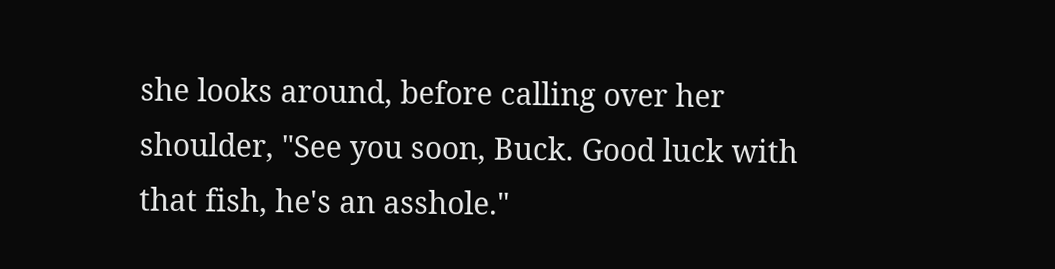she looks around, before calling over her shoulder, "See you soon, Buck. Good luck with that fish, he's an asshole."